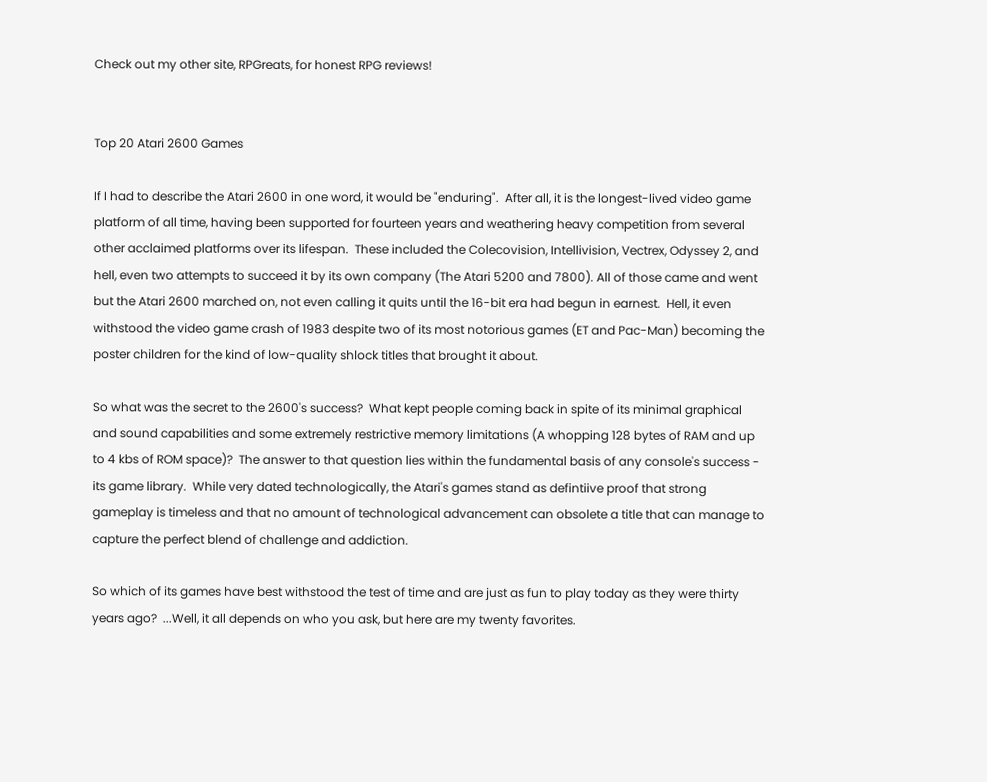Check out my other site, RPGreats, for honest RPG reviews!


Top 20 Atari 2600 Games

If I had to describe the Atari 2600 in one word, it would be "enduring".  After all, it is the longest-lived video game platform of all time, having been supported for fourteen years and weathering heavy competition from several other acclaimed platforms over its lifespan.  These included the Colecovision, Intellivision, Vectrex, Odyssey 2, and hell, even two attempts to succeed it by its own company (The Atari 5200 and 7800). All of those came and went but the Atari 2600 marched on, not even calling it quits until the 16-bit era had begun in earnest.  Hell, it even withstood the video game crash of 1983 despite two of its most notorious games (ET and Pac-Man) becoming the poster children for the kind of low-quality shlock titles that brought it about.

So what was the secret to the 2600's success?  What kept people coming back in spite of its minimal graphical and sound capabilities and some extremely restrictive memory limitations (A whopping 128 bytes of RAM and up to 4 kbs of ROM space)?  The answer to that question lies within the fundamental basis of any console's success - its game library.  While very dated technologically, the Atari's games stand as defintiive proof that strong gameplay is timeless and that no amount of technological advancement can obsolete a title that can manage to capture the perfect blend of challenge and addiction.

So which of its games have best withstood the test of time and are just as fun to play today as they were thirty years ago?  ...Well, it all depends on who you ask, but here are my twenty favorites.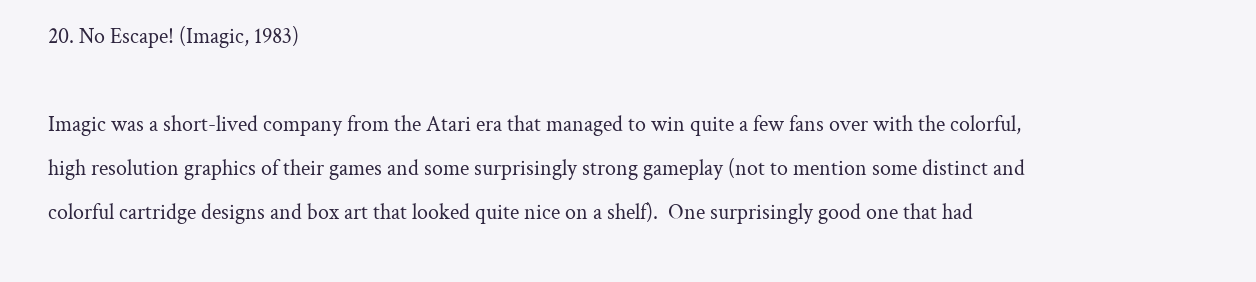20. No Escape! (Imagic, 1983)

Imagic was a short-lived company from the Atari era that managed to win quite a few fans over with the colorful, high resolution graphics of their games and some surprisingly strong gameplay (not to mention some distinct and colorful cartridge designs and box art that looked quite nice on a shelf).  One surprisingly good one that had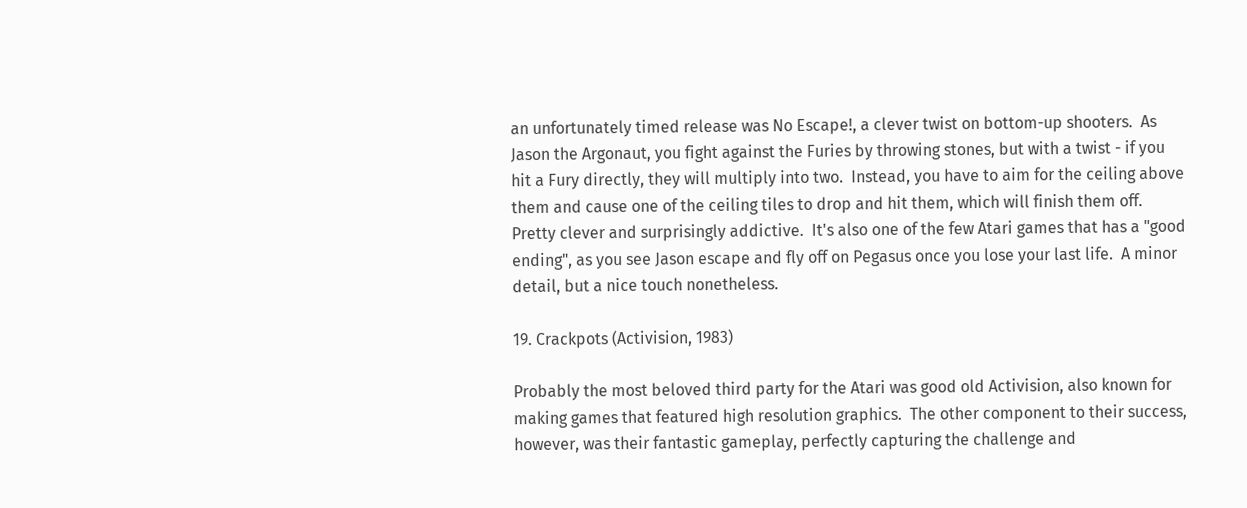an unfortunately timed release was No Escape!, a clever twist on bottom-up shooters.  As Jason the Argonaut, you fight against the Furies by throwing stones, but with a twist - if you hit a Fury directly, they will multiply into two.  Instead, you have to aim for the ceiling above them and cause one of the ceiling tiles to drop and hit them, which will finish them off.  Pretty clever and surprisingly addictive.  It's also one of the few Atari games that has a "good ending", as you see Jason escape and fly off on Pegasus once you lose your last life.  A minor detail, but a nice touch nonetheless.

19. Crackpots (Activision, 1983)

Probably the most beloved third party for the Atari was good old Activision, also known for making games that featured high resolution graphics.  The other component to their success, however, was their fantastic gameplay, perfectly capturing the challenge and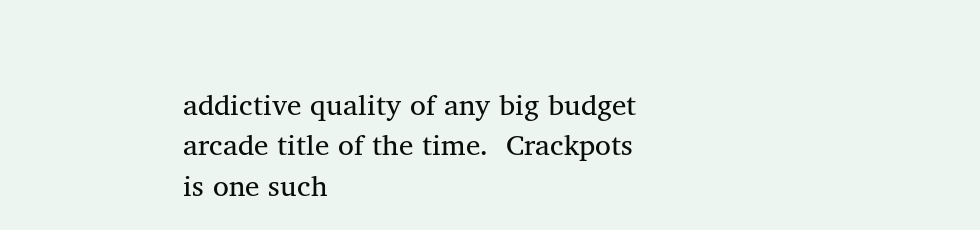addictive quality of any big budget arcade title of the time.  Crackpots is one such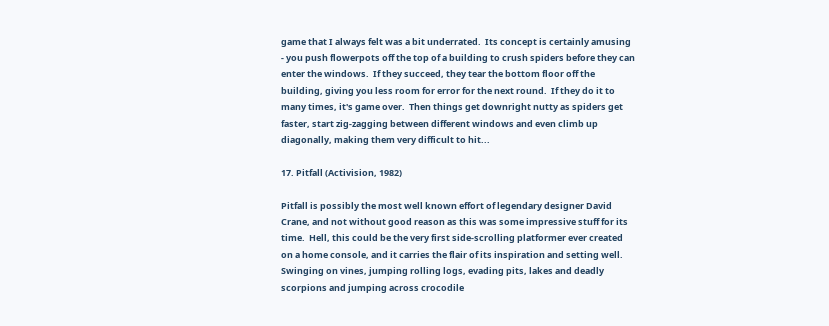game that I always felt was a bit underrated.  Its concept is certainly amusing - you push flowerpots off the top of a building to crush spiders before they can enter the windows.  If they succeed, they tear the bottom floor off the building, giving you less room for error for the next round.  If they do it to many times, it's game over.  Then things get downright nutty as spiders get faster, start zig-zagging between different windows and even climb up diagonally, making them very difficult to hit...

17. Pitfall (Activision, 1982)

Pitfall is possibly the most well known effort of legendary designer David Crane, and not without good reason as this was some impressive stuff for its time.  Hell, this could be the very first side-scrolling platformer ever created on a home console, and it carries the flair of its inspiration and setting well.  Swinging on vines, jumping rolling logs, evading pits, lakes and deadly scorpions and jumping across crocodile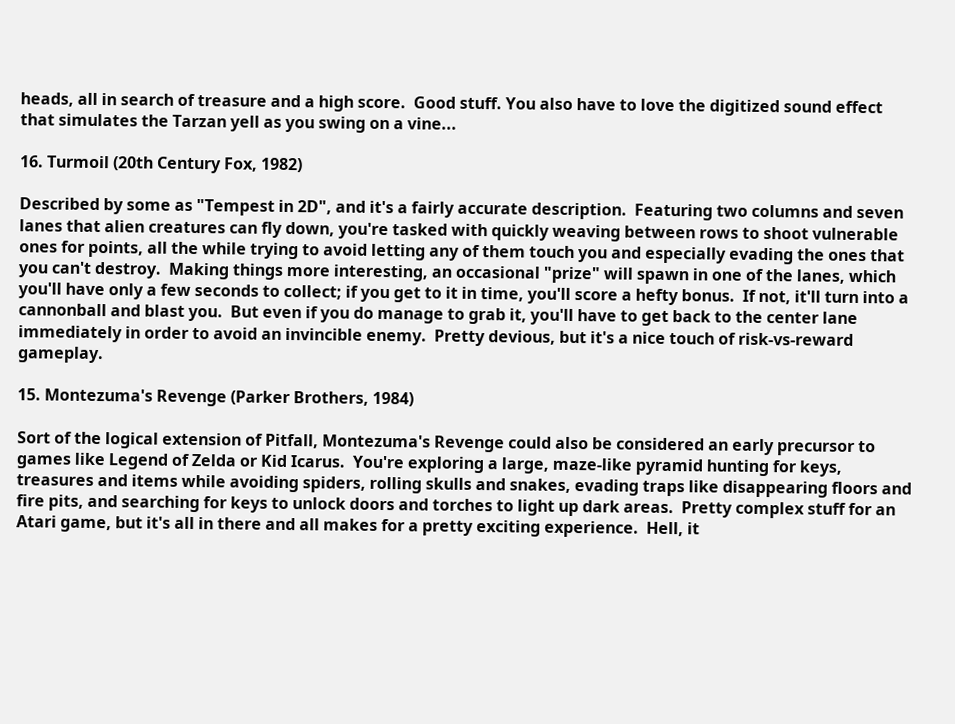heads, all in search of treasure and a high score.  Good stuff. You also have to love the digitized sound effect that simulates the Tarzan yell as you swing on a vine...

16. Turmoil (20th Century Fox, 1982)

Described by some as "Tempest in 2D", and it's a fairly accurate description.  Featuring two columns and seven lanes that alien creatures can fly down, you're tasked with quickly weaving between rows to shoot vulnerable ones for points, all the while trying to avoid letting any of them touch you and especially evading the ones that you can't destroy.  Making things more interesting, an occasional "prize" will spawn in one of the lanes, which you'll have only a few seconds to collect; if you get to it in time, you'll score a hefty bonus.  If not, it'll turn into a cannonball and blast you.  But even if you do manage to grab it, you'll have to get back to the center lane immediately in order to avoid an invincible enemy.  Pretty devious, but it's a nice touch of risk-vs-reward gameplay.

15. Montezuma's Revenge (Parker Brothers, 1984)

Sort of the logical extension of Pitfall, Montezuma's Revenge could also be considered an early precursor to games like Legend of Zelda or Kid Icarus.  You're exploring a large, maze-like pyramid hunting for keys, treasures and items while avoiding spiders, rolling skulls and snakes, evading traps like disappearing floors and fire pits, and searching for keys to unlock doors and torches to light up dark areas.  Pretty complex stuff for an Atari game, but it's all in there and all makes for a pretty exciting experience.  Hell, it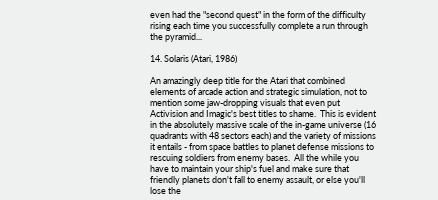even had the "second quest" in the form of the difficulty rising each time you successfully complete a run through the pyramid...

14. Solaris (Atari, 1986)

An amazingly deep title for the Atari that combined elements of arcade action and strategic simulation, not to mention some jaw-dropping visuals that even put Activision and Imagic's best titles to shame.  This is evident in the absolutely massive scale of the in-game universe (16 quadrants with 48 sectors each) and the variety of missions it entails - from space battles to planet defense missions to rescuing soldiers from enemy bases.  All the while you have to maintain your ship's fuel and make sure that friendly planets don't fall to enemy assault, or else you'll lose the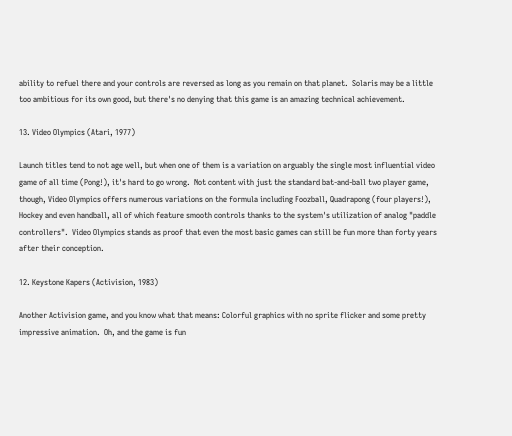ability to refuel there and your controls are reversed as long as you remain on that planet.  Solaris may be a little too ambitious for its own good, but there's no denying that this game is an amazing technical achievement.

13. Video Olympics (Atari, 1977)

Launch titles tend to not age well, but when one of them is a variation on arguably the single most influential video game of all time (Pong!), it's hard to go wrong.  Not content with just the standard bat-and-ball two player game, though, Video Olympics offers numerous variations on the formula including Foozball, Quadrapong (four players!), Hockey and even handball, all of which feature smooth controls thanks to the system's utilization of analog "paddle controllers".  Video Olympics stands as proof that even the most basic games can still be fun more than forty years after their conception.

12. Keystone Kapers (Activision, 1983)

Another Activision game, and you know what that means: Colorful graphics with no sprite flicker and some pretty impressive animation.  Oh, and the game is fun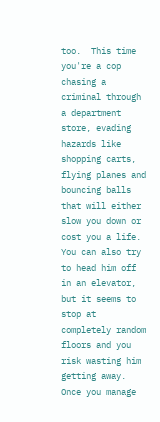too.  This time you're a cop chasing a criminal through a department store, evading hazards like shopping carts, flying planes and bouncing balls that will either slow you down or cost you a life.  You can also try to head him off in an elevator, but it seems to stop at completely random floors and you risk wasting him getting away.  Once you manage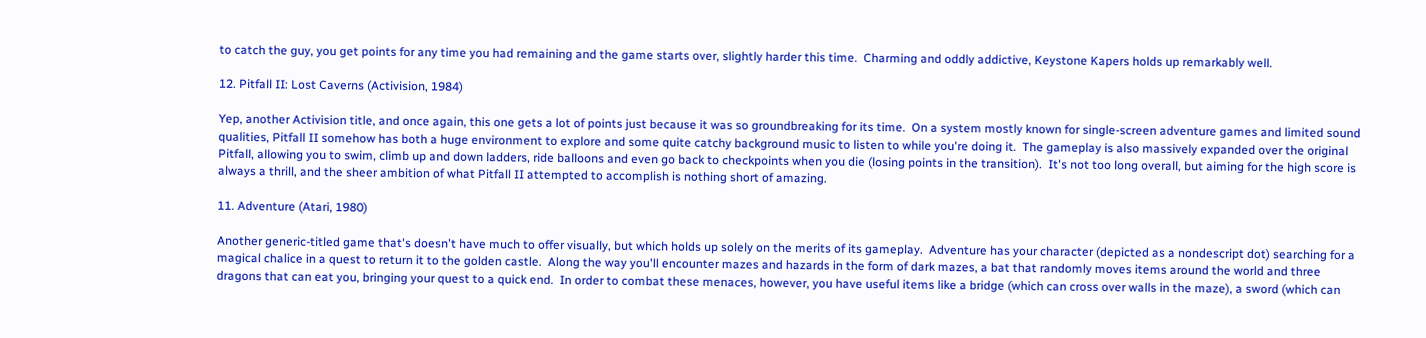to catch the guy, you get points for any time you had remaining and the game starts over, slightly harder this time.  Charming and oddly addictive, Keystone Kapers holds up remarkably well.

12. Pitfall II: Lost Caverns (Activision, 1984)

Yep, another Activision title, and once again, this one gets a lot of points just because it was so groundbreaking for its time.  On a system mostly known for single-screen adventure games and limited sound qualities, Pitfall II somehow has both a huge environment to explore and some quite catchy background music to listen to while you're doing it.  The gameplay is also massively expanded over the original Pitfall, allowing you to swim, climb up and down ladders, ride balloons and even go back to checkpoints when you die (losing points in the transition).  It's not too long overall, but aiming for the high score is always a thrill, and the sheer ambition of what Pitfall II attempted to accomplish is nothing short of amazing.

11. Adventure (Atari, 1980)

Another generic-titled game that's doesn't have much to offer visually, but which holds up solely on the merits of its gameplay.  Adventure has your character (depicted as a nondescript dot) searching for a magical chalice in a quest to return it to the golden castle.  Along the way you'll encounter mazes and hazards in the form of dark mazes, a bat that randomly moves items around the world and three dragons that can eat you, bringing your quest to a quick end.  In order to combat these menaces, however, you have useful items like a bridge (which can cross over walls in the maze), a sword (which can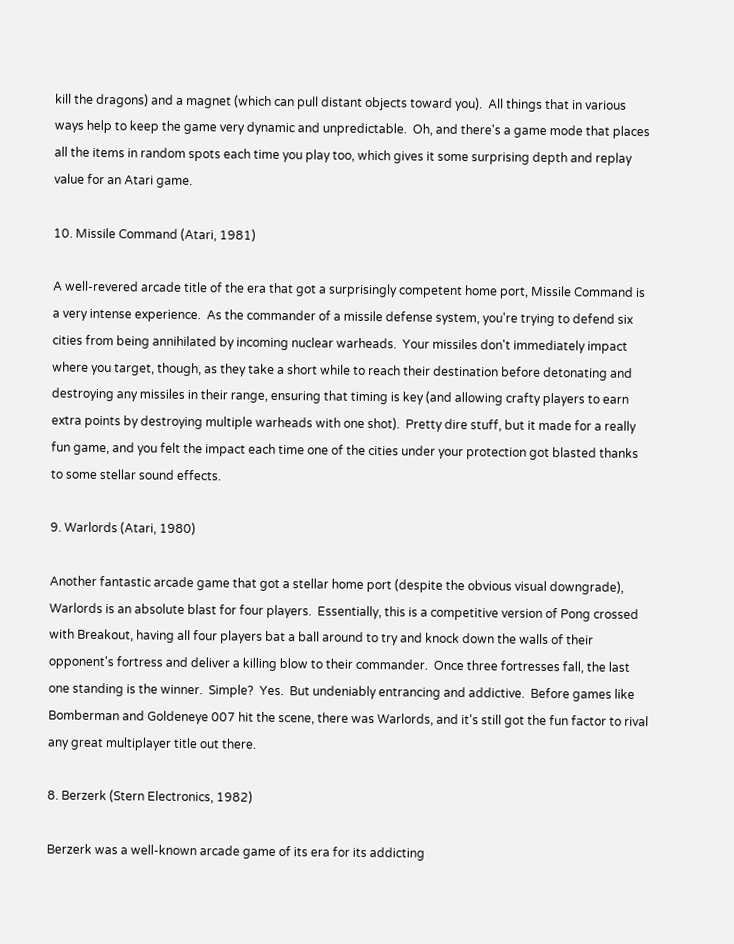kill the dragons) and a magnet (which can pull distant objects toward you).  All things that in various ways help to keep the game very dynamic and unpredictable.  Oh, and there's a game mode that places all the items in random spots each time you play too, which gives it some surprising depth and replay value for an Atari game.

10. Missile Command (Atari, 1981)

A well-revered arcade title of the era that got a surprisingly competent home port, Missile Command is a very intense experience.  As the commander of a missile defense system, you're trying to defend six cities from being annihilated by incoming nuclear warheads.  Your missiles don't immediately impact where you target, though, as they take a short while to reach their destination before detonating and destroying any missiles in their range, ensuring that timing is key (and allowing crafty players to earn extra points by destroying multiple warheads with one shot).  Pretty dire stuff, but it made for a really fun game, and you felt the impact each time one of the cities under your protection got blasted thanks to some stellar sound effects.

9. Warlords (Atari, 1980)

Another fantastic arcade game that got a stellar home port (despite the obvious visual downgrade), Warlords is an absolute blast for four players.  Essentially, this is a competitive version of Pong crossed with Breakout, having all four players bat a ball around to try and knock down the walls of their opponent's fortress and deliver a killing blow to their commander.  Once three fortresses fall, the last one standing is the winner.  Simple?  Yes.  But undeniably entrancing and addictive.  Before games like Bomberman and Goldeneye 007 hit the scene, there was Warlords, and it's still got the fun factor to rival any great multiplayer title out there.

8. Berzerk (Stern Electronics, 1982)

Berzerk was a well-known arcade game of its era for its addicting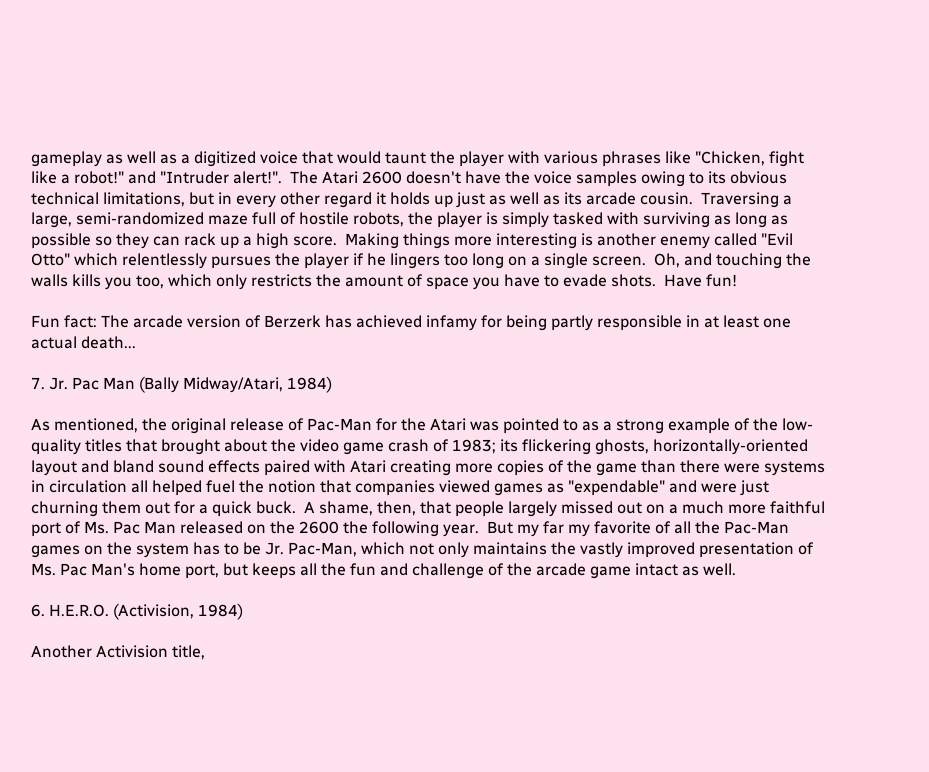gameplay as well as a digitized voice that would taunt the player with various phrases like "Chicken, fight like a robot!" and "Intruder alert!".  The Atari 2600 doesn't have the voice samples owing to its obvious technical limitations, but in every other regard it holds up just as well as its arcade cousin.  Traversing a large, semi-randomized maze full of hostile robots, the player is simply tasked with surviving as long as possible so they can rack up a high score.  Making things more interesting is another enemy called "Evil Otto" which relentlessly pursues the player if he lingers too long on a single screen.  Oh, and touching the walls kills you too, which only restricts the amount of space you have to evade shots.  Have fun!

Fun fact: The arcade version of Berzerk has achieved infamy for being partly responsible in at least one actual death...

7. Jr. Pac Man (Bally Midway/Atari, 1984)

As mentioned, the original release of Pac-Man for the Atari was pointed to as a strong example of the low-quality titles that brought about the video game crash of 1983; its flickering ghosts, horizontally-oriented layout and bland sound effects paired with Atari creating more copies of the game than there were systems in circulation all helped fuel the notion that companies viewed games as "expendable" and were just churning them out for a quick buck.  A shame, then, that people largely missed out on a much more faithful port of Ms. Pac Man released on the 2600 the following year.  But my far my favorite of all the Pac-Man games on the system has to be Jr. Pac-Man, which not only maintains the vastly improved presentation of Ms. Pac Man's home port, but keeps all the fun and challenge of the arcade game intact as well.

6. H.E.R.O. (Activision, 1984)

Another Activision title,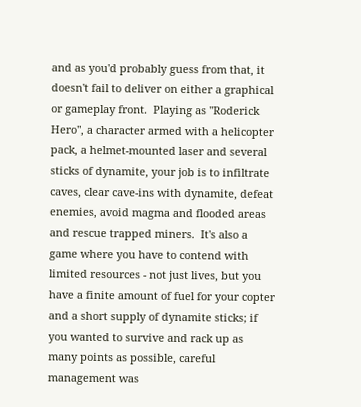and as you'd probably guess from that, it doesn't fail to deliver on either a graphical or gameplay front.  Playing as "Roderick Hero", a character armed with a helicopter pack, a helmet-mounted laser and several sticks of dynamite, your job is to infiltrate caves, clear cave-ins with dynamite, defeat enemies, avoid magma and flooded areas and rescue trapped miners.  It's also a game where you have to contend with limited resources - not just lives, but you have a finite amount of fuel for your copter and a short supply of dynamite sticks; if you wanted to survive and rack up as many points as possible, careful management was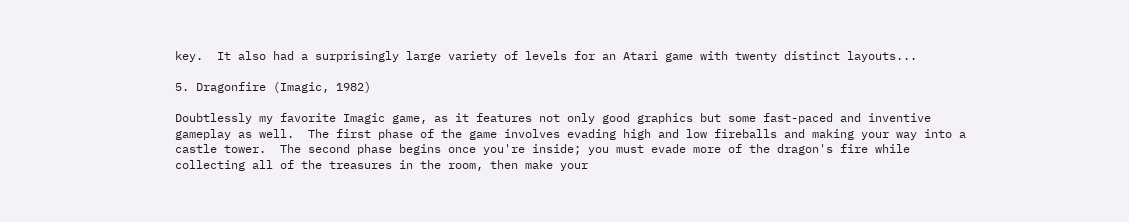key.  It also had a surprisingly large variety of levels for an Atari game with twenty distinct layouts...

5. Dragonfire (Imagic, 1982)

Doubtlessly my favorite Imagic game, as it features not only good graphics but some fast-paced and inventive gameplay as well.  The first phase of the game involves evading high and low fireballs and making your way into a castle tower.  The second phase begins once you're inside; you must evade more of the dragon's fire while collecting all of the treasures in the room, then make your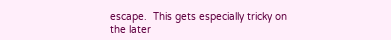escape.  This gets especially tricky on the later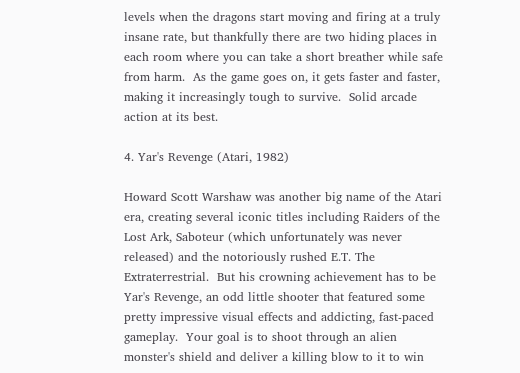levels when the dragons start moving and firing at a truly insane rate, but thankfully there are two hiding places in each room where you can take a short breather while safe from harm.  As the game goes on, it gets faster and faster, making it increasingly tough to survive.  Solid arcade action at its best.

4. Yar's Revenge (Atari, 1982)

Howard Scott Warshaw was another big name of the Atari era, creating several iconic titles including Raiders of the Lost Ark, Saboteur (which unfortunately was never released) and the notoriously rushed E.T. The Extraterrestrial.  But his crowning achievement has to be Yar's Revenge, an odd little shooter that featured some pretty impressive visual effects and addicting, fast-paced gameplay.  Your goal is to shoot through an alien monster's shield and deliver a killing blow to it to win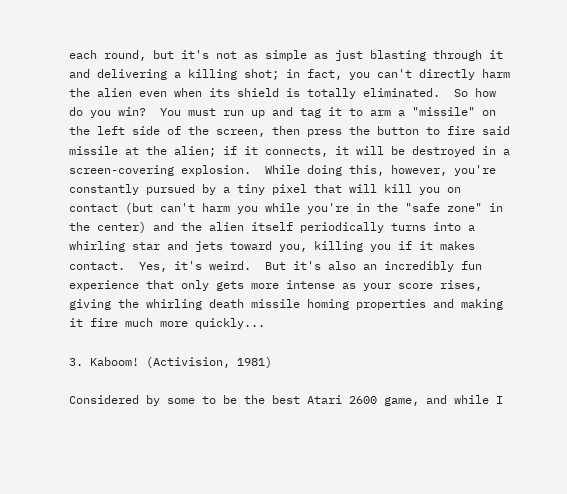each round, but it's not as simple as just blasting through it and delivering a killing shot; in fact, you can't directly harm the alien even when its shield is totally eliminated.  So how do you win?  You must run up and tag it to arm a "missile" on the left side of the screen, then press the button to fire said missile at the alien; if it connects, it will be destroyed in a screen-covering explosion.  While doing this, however, you're constantly pursued by a tiny pixel that will kill you on contact (but can't harm you while you're in the "safe zone" in the center) and the alien itself periodically turns into a whirling star and jets toward you, killing you if it makes contact.  Yes, it's weird.  But it's also an incredibly fun experience that only gets more intense as your score rises, giving the whirling death missile homing properties and making it fire much more quickly...

3. Kaboom! (Activision, 1981)

Considered by some to be the best Atari 2600 game, and while I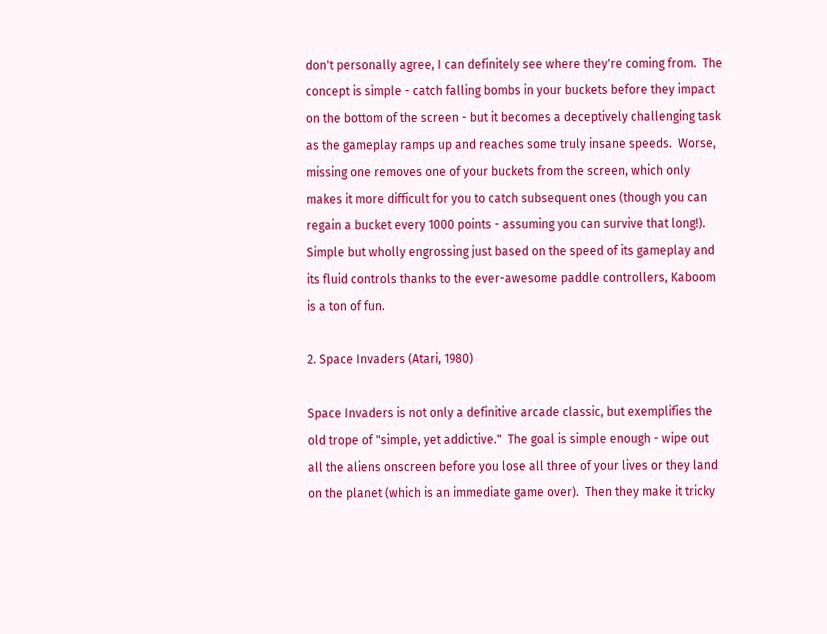don't personally agree, I can definitely see where they're coming from.  The concept is simple - catch falling bombs in your buckets before they impact on the bottom of the screen - but it becomes a deceptively challenging task as the gameplay ramps up and reaches some truly insane speeds.  Worse, missing one removes one of your buckets from the screen, which only makes it more difficult for you to catch subsequent ones (though you can regain a bucket every 1000 points - assuming you can survive that long!).  Simple but wholly engrossing just based on the speed of its gameplay and its fluid controls thanks to the ever-awesome paddle controllers, Kaboom is a ton of fun.

2. Space Invaders (Atari, 1980)

Space Invaders is not only a definitive arcade classic, but exemplifies the old trope of "simple, yet addictive."  The goal is simple enough - wipe out all the aliens onscreen before you lose all three of your lives or they land on the planet (which is an immediate game over).  Then they make it tricky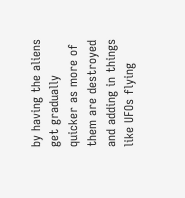by having the aliens get gradually quicker as more of them are destroyed and adding in things like UFOs flying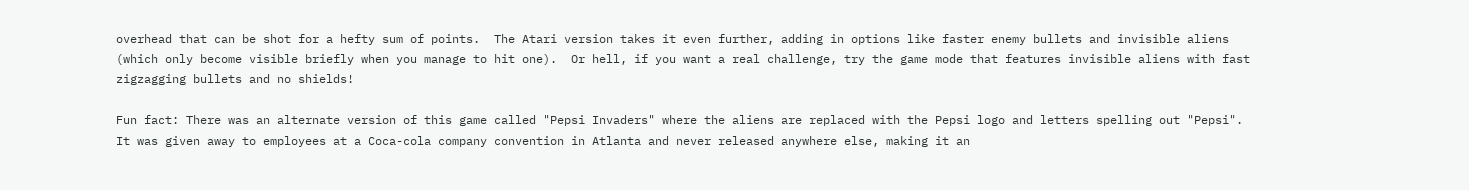overhead that can be shot for a hefty sum of points.  The Atari version takes it even further, adding in options like faster enemy bullets and invisible aliens (which only become visible briefly when you manage to hit one).  Or hell, if you want a real challenge, try the game mode that features invisible aliens with fast zigzagging bullets and no shields!

Fun fact: There was an alternate version of this game called "Pepsi Invaders" where the aliens are replaced with the Pepsi logo and letters spelling out "Pepsi".  It was given away to employees at a Coca-cola company convention in Atlanta and never released anywhere else, making it an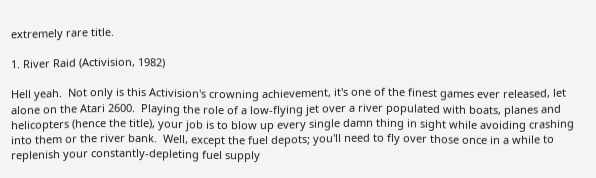extremely rare title.

1. River Raid (Activision, 1982)

Hell yeah.  Not only is this Activision's crowning achievement, it's one of the finest games ever released, let alone on the Atari 2600.  Playing the role of a low-flying jet over a river populated with boats, planes and helicopters (hence the title), your job is to blow up every single damn thing in sight while avoiding crashing into them or the river bank.  Well, except the fuel depots; you'll need to fly over those once in a while to replenish your constantly-depleting fuel supply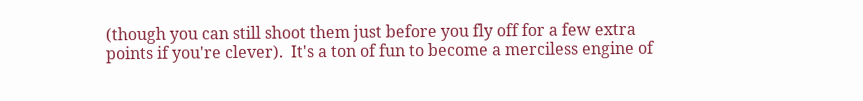(though you can still shoot them just before you fly off for a few extra points if you're clever).  It's a ton of fun to become a merciless engine of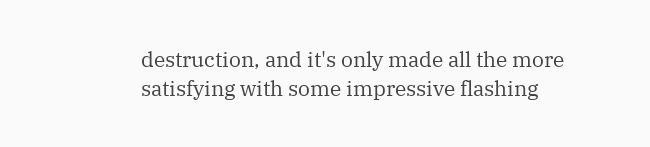destruction, and it's only made all the more satisfying with some impressive flashing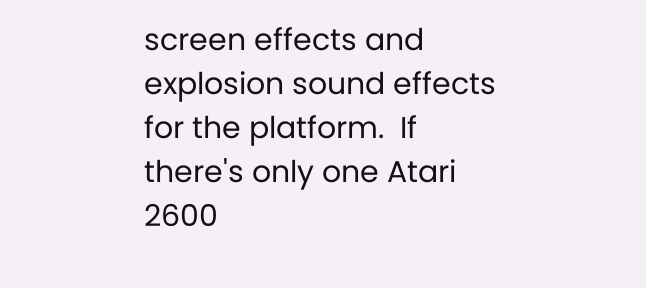screen effects and explosion sound effects for the platform.  If there's only one Atari 2600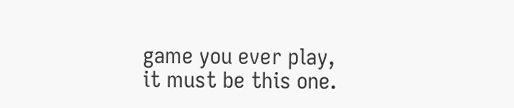game you ever play, it must be this one.